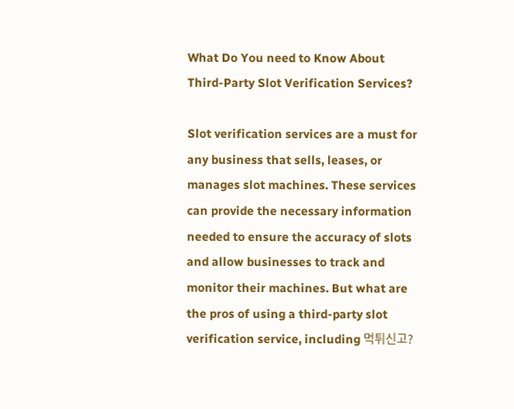What Do You need to Know About Third-Party Slot Verification Services?

Slot verification services are a must for any business that sells, leases, or manages slot machines. These services can provide the necessary information needed to ensure the accuracy of slots and allow businesses to track and monitor their machines. But what are the pros of using a third-party slot verification service, including 먹튀신고?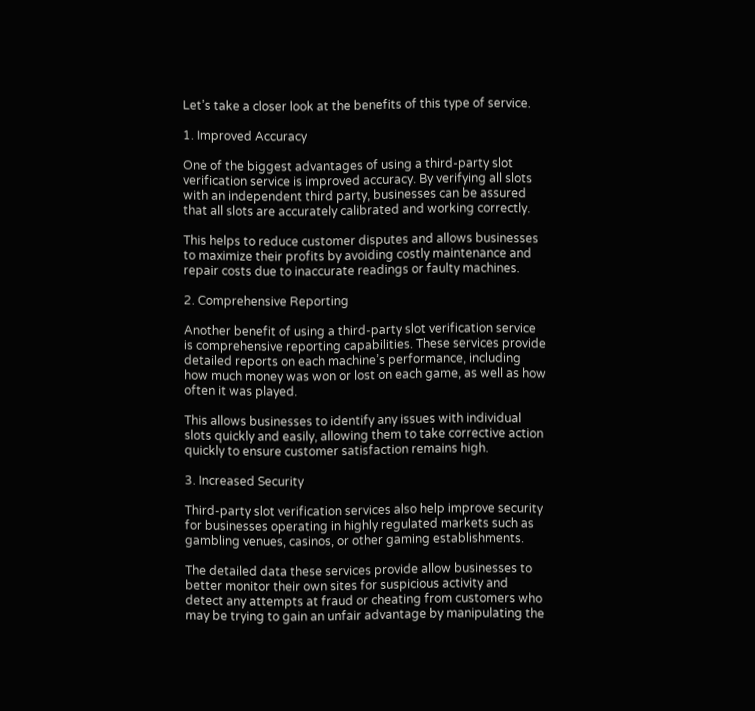Let’s take a closer look at the benefits of this type of service.

1. Improved Accuracy

One of the biggest advantages of using a third-party slot verification service is improved accuracy. By verifying all slots with an independent third party, businesses can be assured that all slots are accurately calibrated and working correctly.

This helps to reduce customer disputes and allows businesses to maximize their profits by avoiding costly maintenance and repair costs due to inaccurate readings or faulty machines.

2. Comprehensive Reporting

Another benefit of using a third-party slot verification service is comprehensive reporting capabilities. These services provide detailed reports on each machine’s performance, including how much money was won or lost on each game, as well as how often it was played.

This allows businesses to identify any issues with individual slots quickly and easily, allowing them to take corrective action quickly to ensure customer satisfaction remains high.

3. Increased Security

Third-party slot verification services also help improve security for businesses operating in highly regulated markets such as gambling venues, casinos, or other gaming establishments.

The detailed data these services provide allow businesses to better monitor their own sites for suspicious activity and detect any attempts at fraud or cheating from customers who may be trying to gain an unfair advantage by manipulating the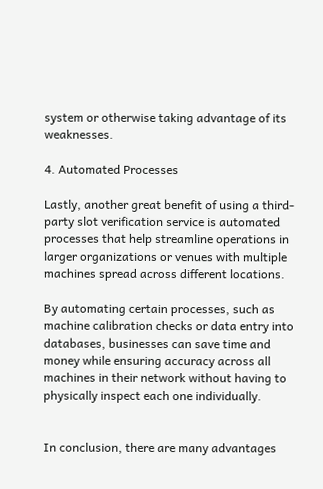system or otherwise taking advantage of its weaknesses.

4. Automated Processes

Lastly, another great benefit of using a third-party slot verification service is automated processes that help streamline operations in larger organizations or venues with multiple machines spread across different locations.

By automating certain processes, such as machine calibration checks or data entry into databases, businesses can save time and money while ensuring accuracy across all machines in their network without having to physically inspect each one individually.


In conclusion, there are many advantages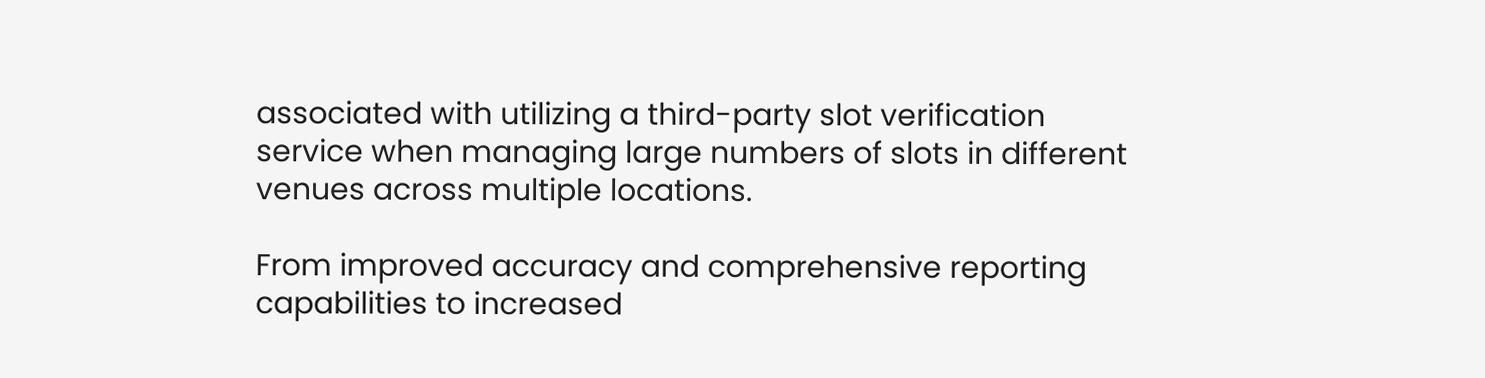associated with utilizing a third-party slot verification service when managing large numbers of slots in different venues across multiple locations.

From improved accuracy and comprehensive reporting capabilities to increased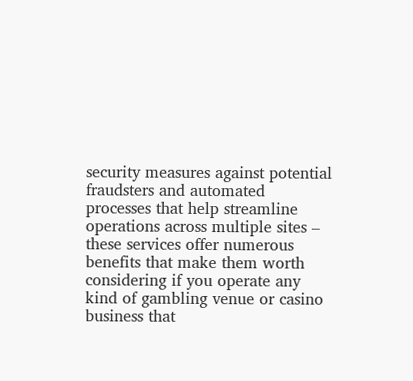security measures against potential fraudsters and automated processes that help streamline operations across multiple sites – these services offer numerous benefits that make them worth considering if you operate any kind of gambling venue or casino business that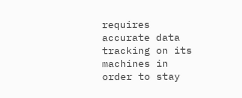requires accurate data tracking on its machines in order to stay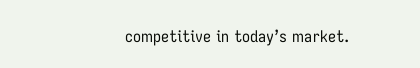competitive in today’s market.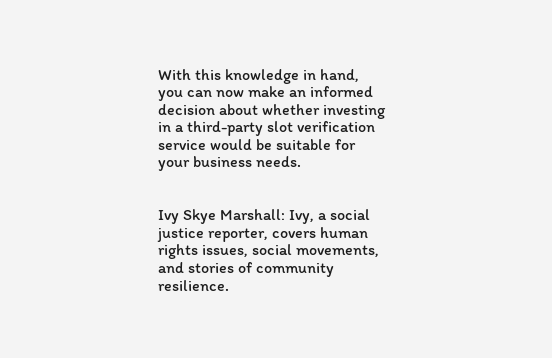With this knowledge in hand, you can now make an informed decision about whether investing in a third-party slot verification service would be suitable for your business needs.


Ivy Skye Marshall: Ivy, a social justice reporter, covers human rights issues, social movements, and stories of community resilience.